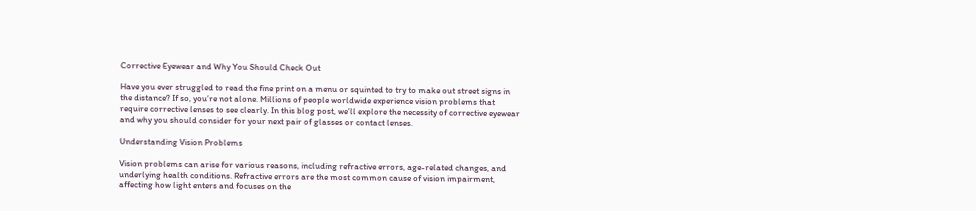Corrective Eyewear and Why You Should Check Out

Have you ever struggled to read the fine print on a menu or squinted to try to make out street signs in the distance? If so, you’re not alone. Millions of people worldwide experience vision problems that require corrective lenses to see clearly. In this blog post, we’ll explore the necessity of corrective eyewear and why you should consider for your next pair of glasses or contact lenses.

Understanding Vision Problems

Vision problems can arise for various reasons, including refractive errors, age-related changes, and underlying health conditions. Refractive errors are the most common cause of vision impairment, affecting how light enters and focuses on the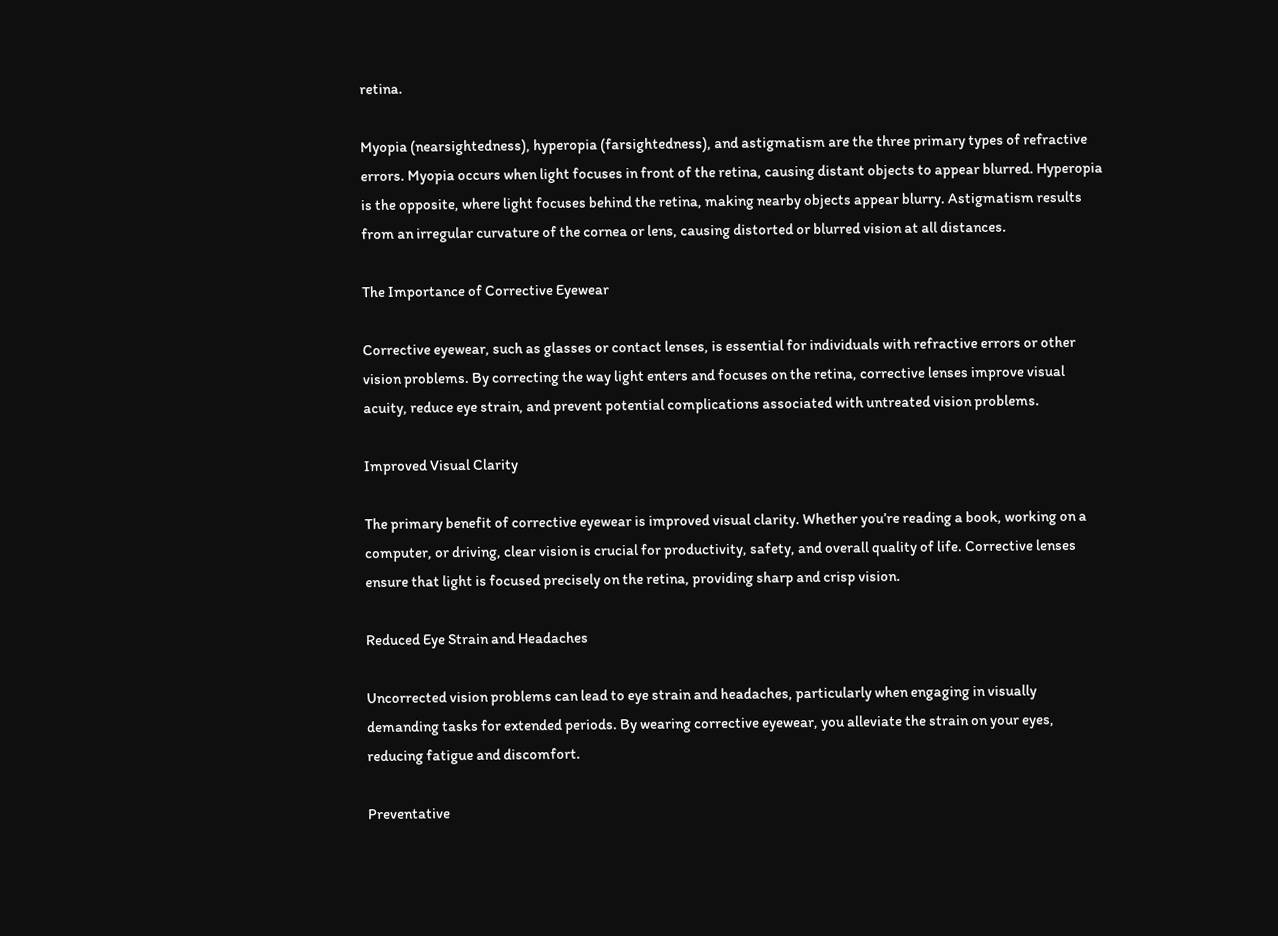retina.

Myopia (nearsightedness), hyperopia (farsightedness), and astigmatism are the three primary types of refractive errors. Myopia occurs when light focuses in front of the retina, causing distant objects to appear blurred. Hyperopia is the opposite, where light focuses behind the retina, making nearby objects appear blurry. Astigmatism results from an irregular curvature of the cornea or lens, causing distorted or blurred vision at all distances.

The Importance of Corrective Eyewear

Corrective eyewear, such as glasses or contact lenses, is essential for individuals with refractive errors or other vision problems. By correcting the way light enters and focuses on the retina, corrective lenses improve visual acuity, reduce eye strain, and prevent potential complications associated with untreated vision problems.

Improved Visual Clarity

The primary benefit of corrective eyewear is improved visual clarity. Whether you’re reading a book, working on a computer, or driving, clear vision is crucial for productivity, safety, and overall quality of life. Corrective lenses ensure that light is focused precisely on the retina, providing sharp and crisp vision.

Reduced Eye Strain and Headaches

Uncorrected vision problems can lead to eye strain and headaches, particularly when engaging in visually demanding tasks for extended periods. By wearing corrective eyewear, you alleviate the strain on your eyes, reducing fatigue and discomfort.

Preventative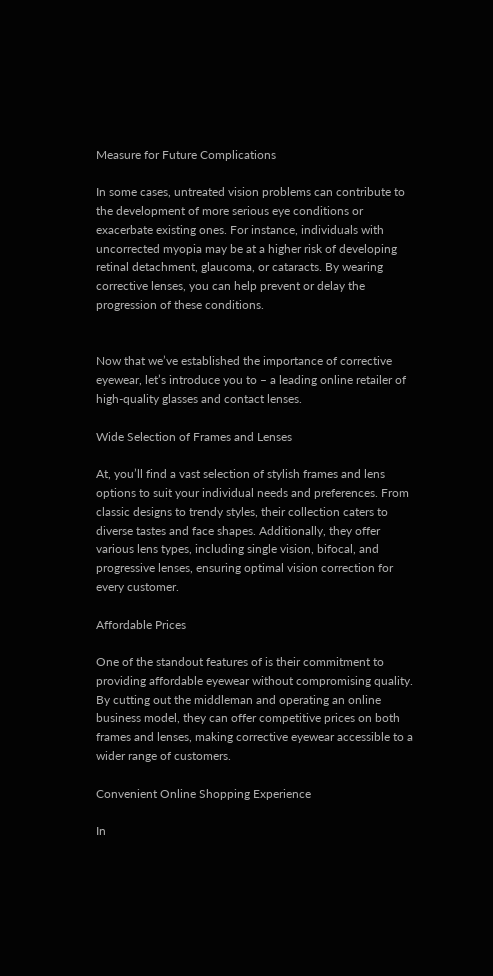Measure for Future Complications

In some cases, untreated vision problems can contribute to the development of more serious eye conditions or exacerbate existing ones. For instance, individuals with uncorrected myopia may be at a higher risk of developing retinal detachment, glaucoma, or cataracts. By wearing corrective lenses, you can help prevent or delay the progression of these conditions.


Now that we’ve established the importance of corrective eyewear, let’s introduce you to – a leading online retailer of high-quality glasses and contact lenses.

Wide Selection of Frames and Lenses

At, you’ll find a vast selection of stylish frames and lens options to suit your individual needs and preferences. From classic designs to trendy styles, their collection caters to diverse tastes and face shapes. Additionally, they offer various lens types, including single vision, bifocal, and progressive lenses, ensuring optimal vision correction for every customer.

Affordable Prices

One of the standout features of is their commitment to providing affordable eyewear without compromising quality. By cutting out the middleman and operating an online business model, they can offer competitive prices on both frames and lenses, making corrective eyewear accessible to a wider range of customers.

Convenient Online Shopping Experience

In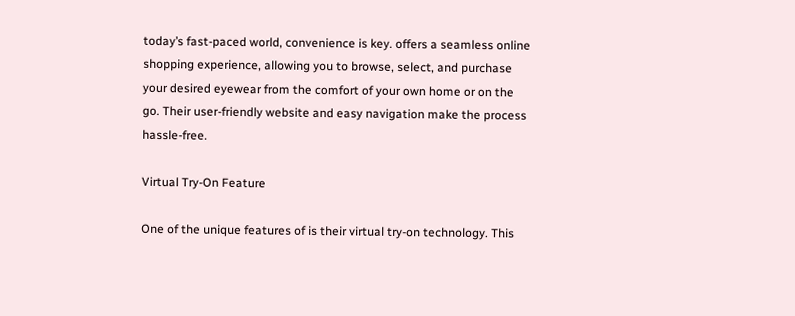today’s fast-paced world, convenience is key. offers a seamless online shopping experience, allowing you to browse, select, and purchase your desired eyewear from the comfort of your own home or on the go. Their user-friendly website and easy navigation make the process hassle-free.

Virtual Try-On Feature

One of the unique features of is their virtual try-on technology. This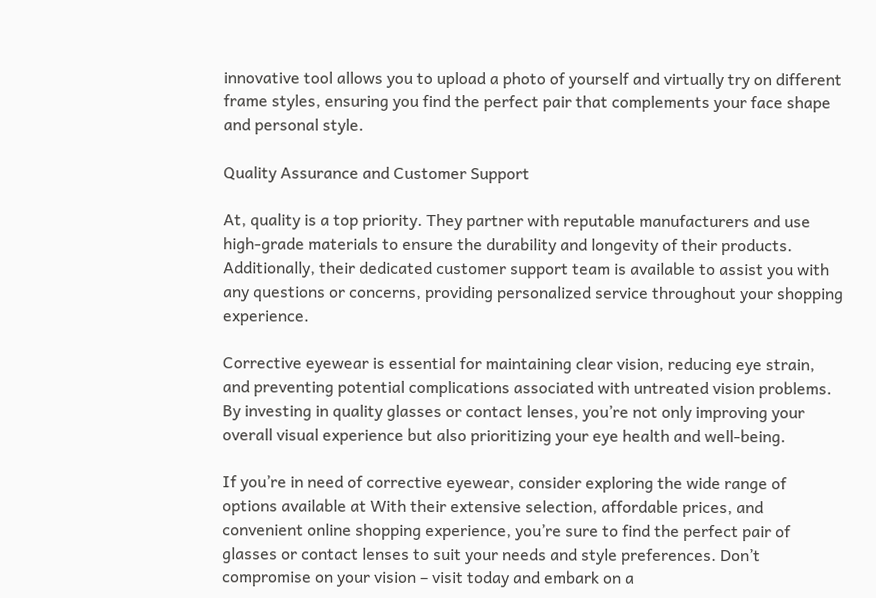innovative tool allows you to upload a photo of yourself and virtually try on different frame styles, ensuring you find the perfect pair that complements your face shape and personal style.

Quality Assurance and Customer Support

At, quality is a top priority. They partner with reputable manufacturers and use high-grade materials to ensure the durability and longevity of their products. Additionally, their dedicated customer support team is available to assist you with any questions or concerns, providing personalized service throughout your shopping experience.

Corrective eyewear is essential for maintaining clear vision, reducing eye strain, and preventing potential complications associated with untreated vision problems. By investing in quality glasses or contact lenses, you’re not only improving your overall visual experience but also prioritizing your eye health and well-being.

If you’re in need of corrective eyewear, consider exploring the wide range of options available at With their extensive selection, affordable prices, and convenient online shopping experience, you’re sure to find the perfect pair of glasses or contact lenses to suit your needs and style preferences. Don’t compromise on your vision – visit today and embark on a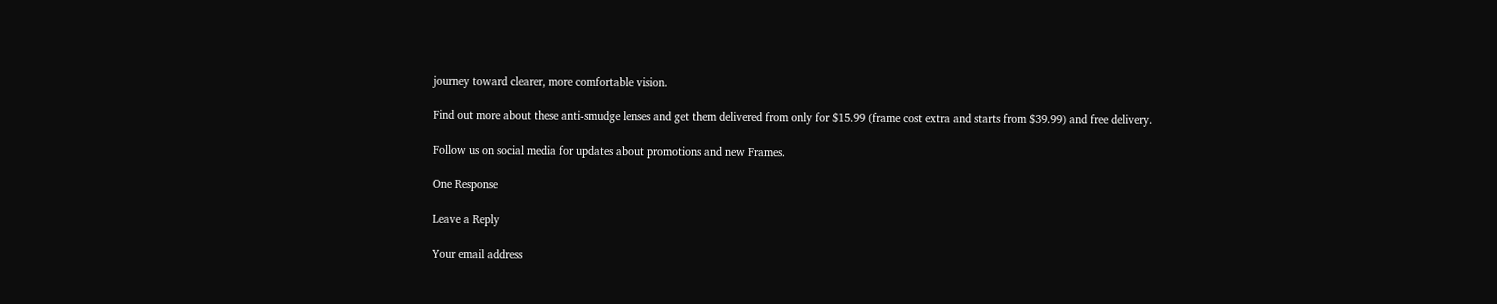journey toward clearer, more comfortable vision.

Find out more about these anti-smudge lenses and get them delivered from only for $15.99 (frame cost extra and starts from $39.99) and free delivery.

Follow us on social media for updates about promotions and new Frames.

One Response

Leave a Reply

Your email address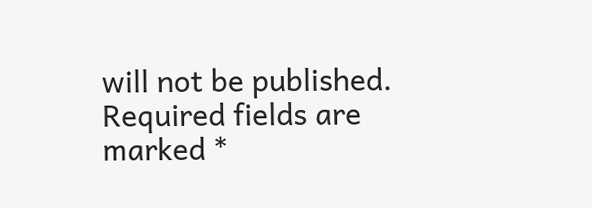will not be published. Required fields are marked *